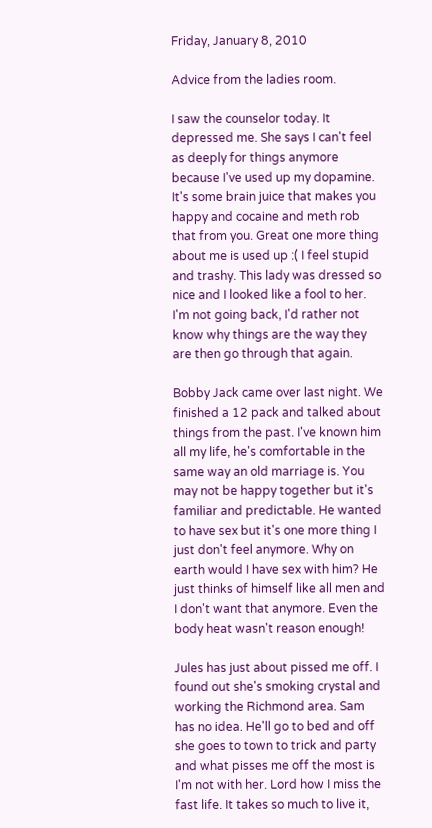Friday, January 8, 2010

Advice from the ladies room.

I saw the counselor today. It depressed me. She says I can't feel as deeply for things anymore because I've used up my dopamine. It's some brain juice that makes you happy and cocaine and meth rob that from you. Great one more thing about me is used up :( I feel stupid and trashy. This lady was dressed so nice and I looked like a fool to her. I'm not going back, I'd rather not know why things are the way they are then go through that again.

Bobby Jack came over last night. We finished a 12 pack and talked about things from the past. I've known him all my life, he's comfortable in the same way an old marriage is. You may not be happy together but it's familiar and predictable. He wanted to have sex but it's one more thing I just don't feel anymore. Why on earth would I have sex with him? He just thinks of himself like all men and I don't want that anymore. Even the body heat wasn't reason enough!

Jules has just about pissed me off. I found out she's smoking crystal and working the Richmond area. Sam has no idea. He'll go to bed and off she goes to town to trick and party and what pisses me off the most is I'm not with her. Lord how I miss the fast life. It takes so much to live it,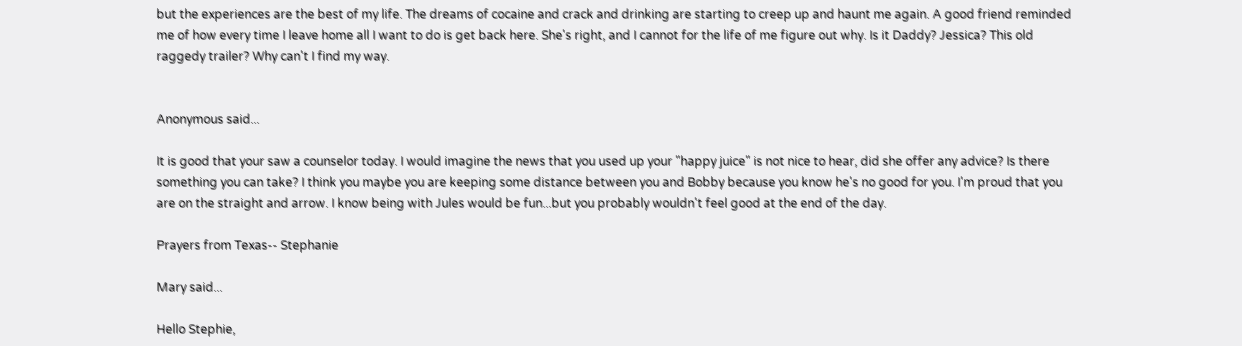but the experiences are the best of my life. The dreams of cocaine and crack and drinking are starting to creep up and haunt me again. A good friend reminded me of how every time I leave home all I want to do is get back here. She's right, and I cannot for the life of me figure out why. Is it Daddy? Jessica? This old raggedy trailer? Why can't I find my way.


Anonymous said...

It is good that your saw a counselor today. I would imagine the news that you used up your "happy juice" is not nice to hear, did she offer any advice? Is there something you can take? I think you maybe you are keeping some distance between you and Bobby because you know he's no good for you. I'm proud that you are on the straight and arrow. I know being with Jules would be fun...but you probably wouldn't feel good at the end of the day.

Prayers from Texas-- Stephanie

Mary said...

Hello Stephie,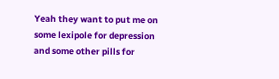Yeah they want to put me on some lexipole for depression and some other pills for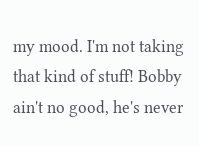my mood. I'm not taking that kind of stuff! Bobby ain't no good, he's never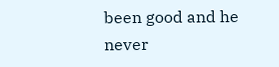been good and he never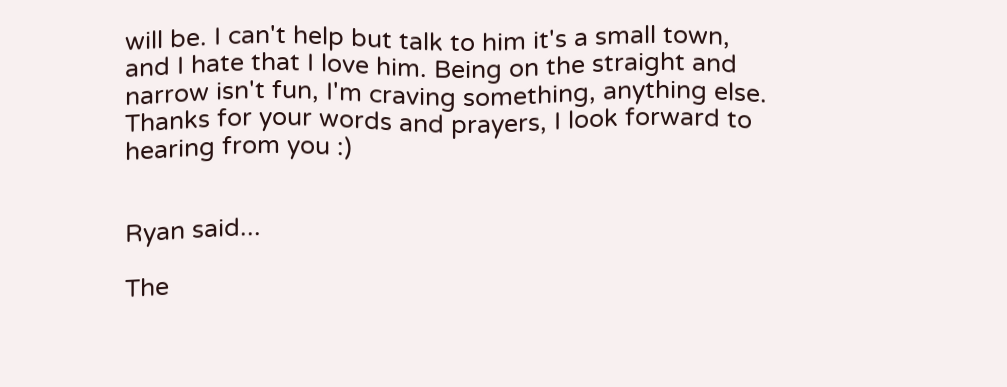will be. I can't help but talk to him it's a small town, and I hate that I love him. Being on the straight and narrow isn't fun, I'm craving something, anything else. Thanks for your words and prayers, I look forward to hearing from you :)


Ryan said...

The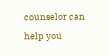counselor can help you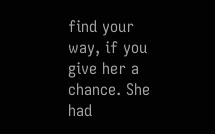find your way, if you give her a chance. She had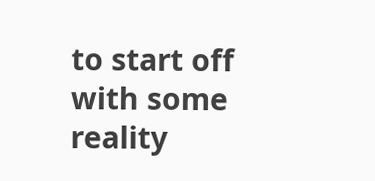to start off with some reality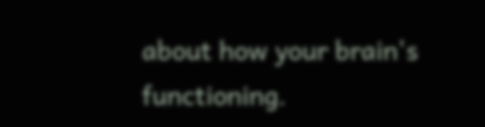about how your brain's functioning.